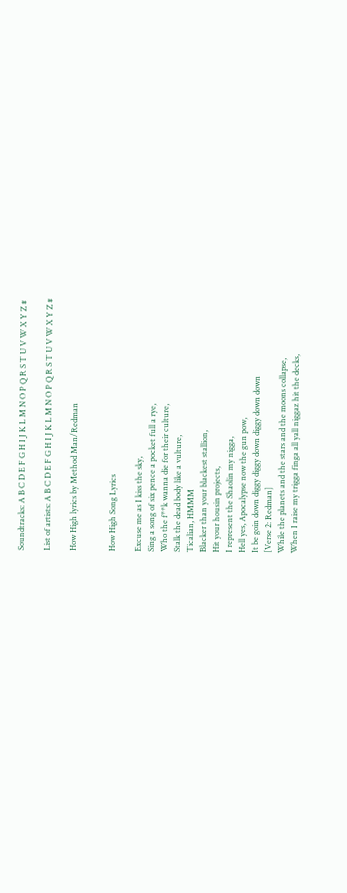Soundtracks: A B C D E F G H I J K L M N O P Q R S T U V W X Y Z #

List of artists: A B C D E F G H I J K L M N O P Q R S T U V W X Y Z #

How High lyrics by Method Man/Redman


How High Song Lyrics

Excuse me as I kiss the sky,
Sing a song of six pence a pocket full a rye,
Who the f**k wanna die for their culture,
Stalk the dead body like a vulture,
Ticalian, HMMM
Blacker than your blackest stallion,
Hit your housin projects,
I represent the Shaolin my nigga,
Hell yes, Apocalypse now the gun pow,
It be goin down diggy diggy down diggy down down
[Verse 2: Redman]
While the planets and the stars and the moons collapse,
When I raise my trigga finga all yall niggaz hit the decks,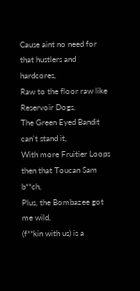Cause aint no need for that hustlers and hardcores,
Raw to the floor raw like Reservoir Dogs,
The Green Eyed Bandit can't stand it,
With more Fruitier Loops then that Toucan Sam b**ch,
Plus, the Bombazee got me wild,
(f**kin with us) is a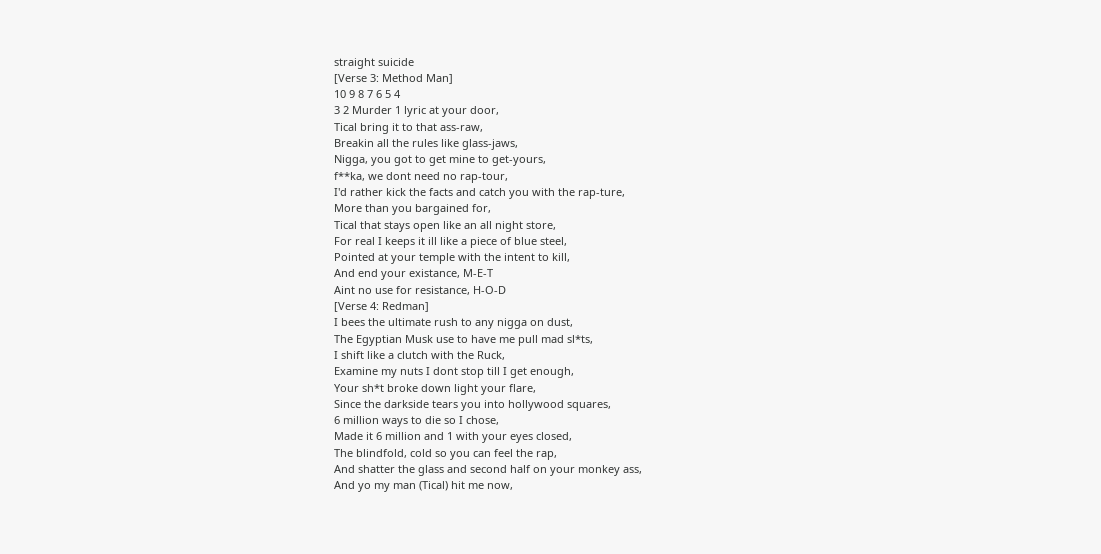straight suicide
[Verse 3: Method Man]
10 9 8 7 6 5 4
3 2 Murder 1 lyric at your door,
Tical bring it to that ass-raw,
Breakin all the rules like glass-jaws,
Nigga, you got to get mine to get-yours,
f**ka, we dont need no rap-tour,
I'd rather kick the facts and catch you with the rap-ture,
More than you bargained for,
Tical that stays open like an all night store,
For real I keeps it ill like a piece of blue steel,
Pointed at your temple with the intent to kill,
And end your existance, M-E-T
Aint no use for resistance, H-O-D
[Verse 4: Redman]
I bees the ultimate rush to any nigga on dust,
The Egyptian Musk use to have me pull mad sl*ts,
I shift like a clutch with the Ruck,
Examine my nuts I dont stop till I get enough,
Your sh*t broke down light your flare,
Since the darkside tears you into hollywood squares,
6 million ways to die so I chose,
Made it 6 million and 1 with your eyes closed,
The blindfold, cold so you can feel the rap,
And shatter the glass and second half on your monkey ass,
And yo my man (Tical) hit me now,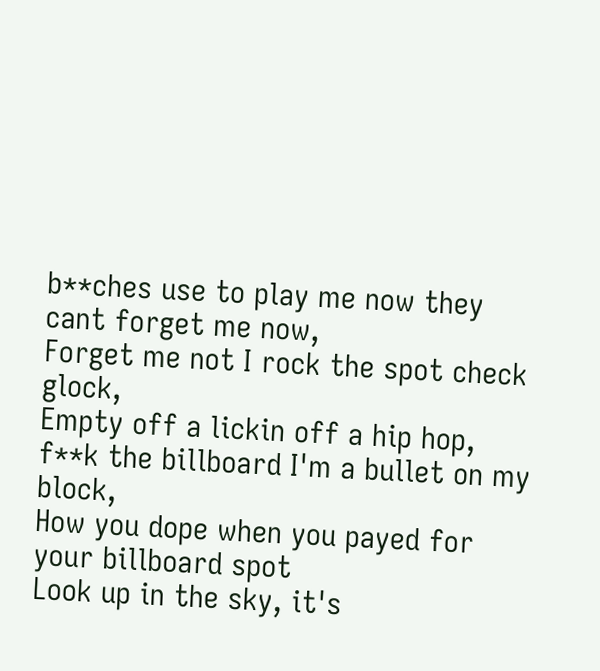b**ches use to play me now they cant forget me now,
Forget me not I rock the spot check glock,
Empty off a lickin off a hip hop,
f**k the billboard I'm a bullet on my block,
How you dope when you payed for your billboard spot
Look up in the sky, it's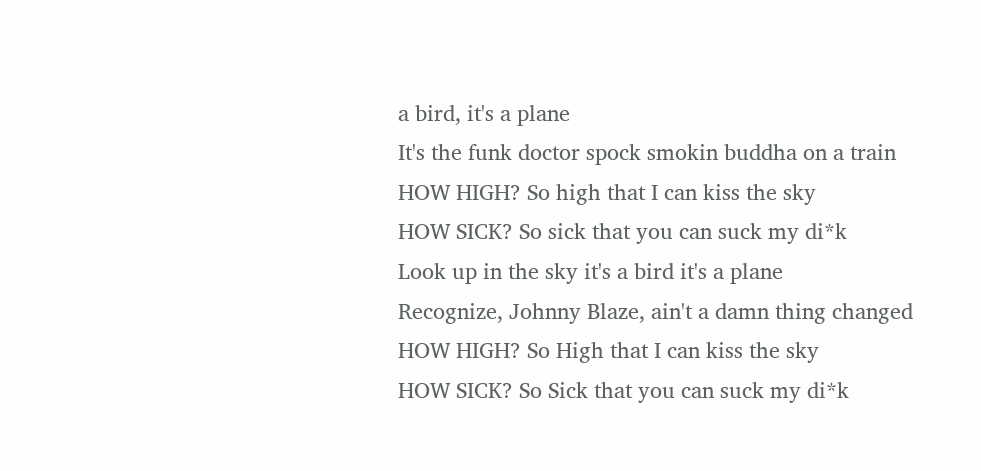a bird, it's a plane
It's the funk doctor spock smokin buddha on a train
HOW HIGH? So high that I can kiss the sky
HOW SICK? So sick that you can suck my di*k
Look up in the sky it's a bird it's a plane
Recognize, Johnny Blaze, ain't a damn thing changed
HOW HIGH? So High that I can kiss the sky
HOW SICK? So Sick that you can suck my di*k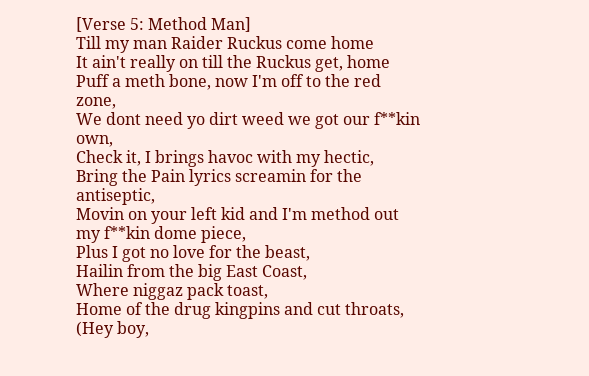[Verse 5: Method Man]
Till my man Raider Ruckus come home
It ain't really on till the Ruckus get, home
Puff a meth bone, now I'm off to the red zone,
We dont need yo dirt weed we got our f**kin own,
Check it, I brings havoc with my hectic,
Bring the Pain lyrics screamin for the antiseptic,
Movin on your left kid and I'm method out my f**kin dome piece,
Plus I got no love for the beast,
Hailin from the big East Coast,
Where niggaz pack toast,
Home of the drug kingpins and cut throats,
(Hey boy,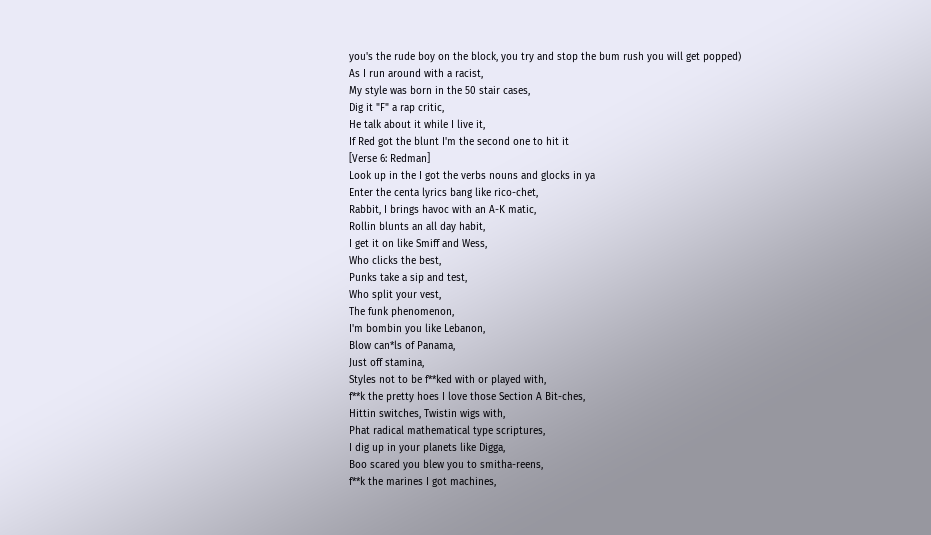you's the rude boy on the block, you try and stop the bum rush you will get popped)
As I run around with a racist,
My style was born in the 50 stair cases,
Dig it "F" a rap critic,
He talk about it while I live it,
If Red got the blunt I'm the second one to hit it
[Verse 6: Redman]
Look up in the I got the verbs nouns and glocks in ya
Enter the centa lyrics bang like rico-chet,
Rabbit, I brings havoc with an A-K matic,
Rollin blunts an all day habit,
I get it on like Smiff and Wess,
Who clicks the best,
Punks take a sip and test,
Who split your vest,
The funk phenomenon,
I'm bombin you like Lebanon,
Blow can*ls of Panama,
Just off stamina,
Styles not to be f**ked with or played with,
f**k the pretty hoes I love those Section A Bit-ches,
Hittin switches, Twistin wigs with,
Phat radical mathematical type scriptures,
I dig up in your planets like Digga,
Boo scared you blew you to smitha-reens,
f**k the marines I got machines,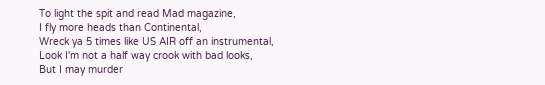To light the spit and read Mad magazine,
I fly more heads than Continental,
Wreck ya 5 times like US AIR off an instrumental,
Look I'm not a half way crook with bad looks,
But I may murder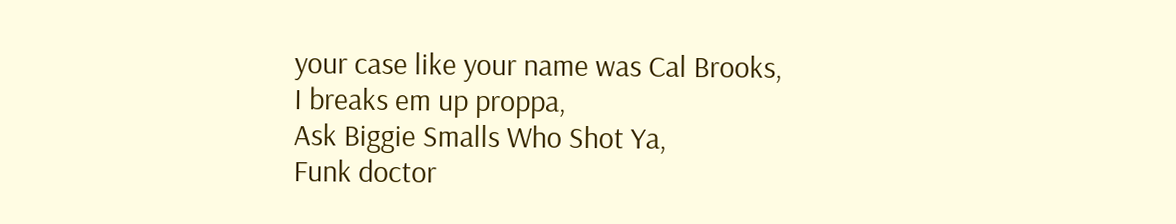your case like your name was Cal Brooks,
I breaks em up proppa,
Ask Biggie Smalls Who Shot Ya,
Funk doctor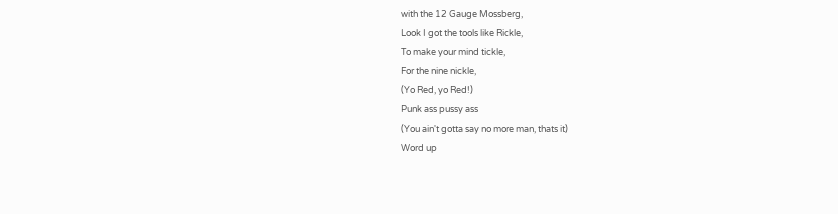with the 12 Gauge Mossberg,
Look I got the tools like Rickle,
To make your mind tickle,
For the nine nickle,
(Yo Red, yo Red!)
Punk ass pussy ass
(You ain't gotta say no more man, thats it)
Word up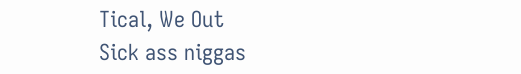Tical, We Out
Sick ass niggas